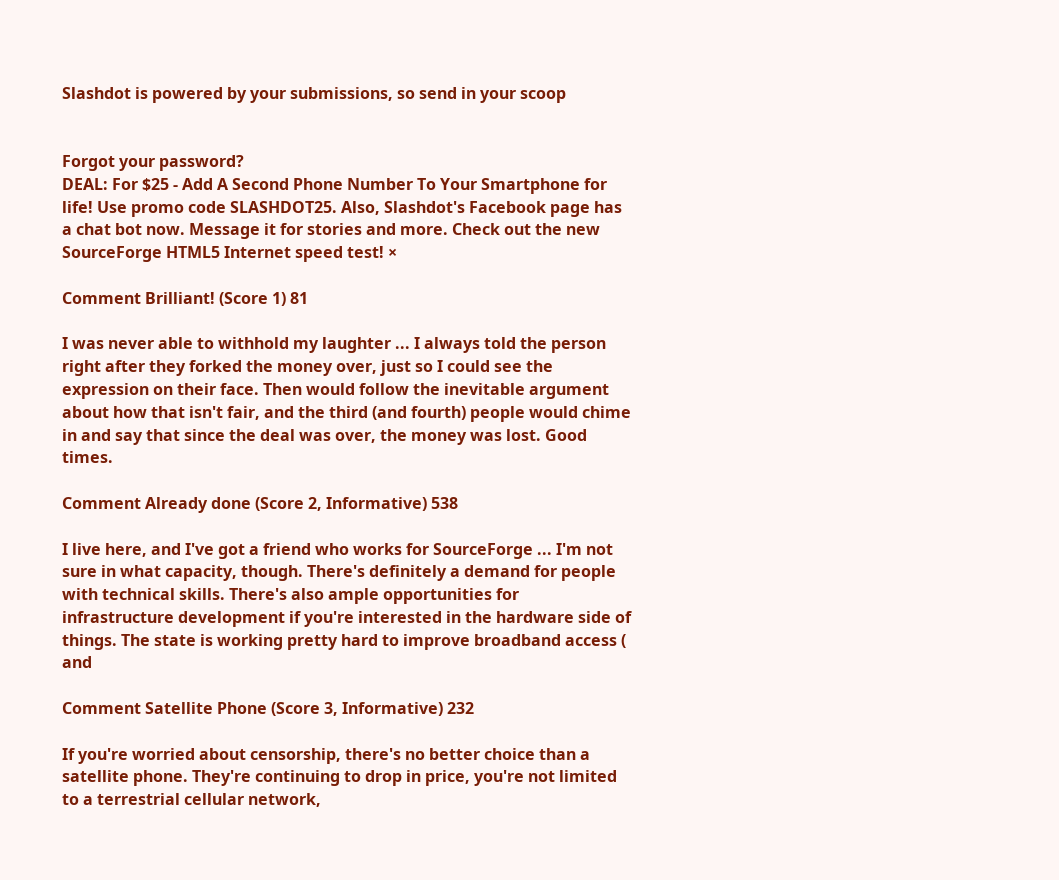Slashdot is powered by your submissions, so send in your scoop


Forgot your password?
DEAL: For $25 - Add A Second Phone Number To Your Smartphone for life! Use promo code SLASHDOT25. Also, Slashdot's Facebook page has a chat bot now. Message it for stories and more. Check out the new SourceForge HTML5 Internet speed test! ×

Comment Brilliant! (Score 1) 81

I was never able to withhold my laughter ... I always told the person right after they forked the money over, just so I could see the expression on their face. Then would follow the inevitable argument about how that isn't fair, and the third (and fourth) people would chime in and say that since the deal was over, the money was lost. Good times.

Comment Already done (Score 2, Informative) 538

I live here, and I've got a friend who works for SourceForge ... I'm not sure in what capacity, though. There's definitely a demand for people with technical skills. There's also ample opportunities for infrastructure development if you're interested in the hardware side of things. The state is working pretty hard to improve broadband access ( and

Comment Satellite Phone (Score 3, Informative) 232

If you're worried about censorship, there's no better choice than a satellite phone. They're continuing to drop in price, you're not limited to a terrestrial cellular network,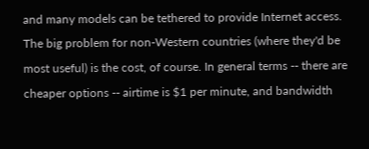and many models can be tethered to provide Internet access. The big problem for non-Western countries (where they'd be most useful) is the cost, of course. In general terms -- there are cheaper options -- airtime is $1 per minute, and bandwidth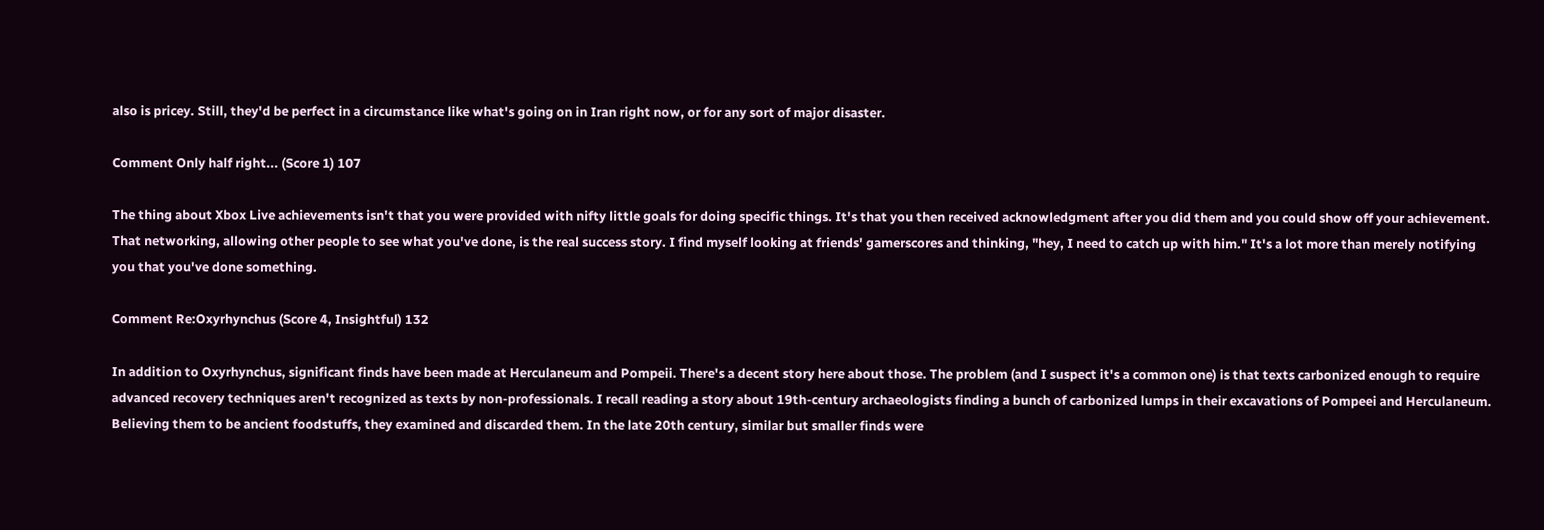also is pricey. Still, they'd be perfect in a circumstance like what's going on in Iran right now, or for any sort of major disaster.

Comment Only half right... (Score 1) 107

The thing about Xbox Live achievements isn't that you were provided with nifty little goals for doing specific things. It's that you then received acknowledgment after you did them and you could show off your achievement. That networking, allowing other people to see what you've done, is the real success story. I find myself looking at friends' gamerscores and thinking, "hey, I need to catch up with him." It's a lot more than merely notifying you that you've done something.

Comment Re:Oxyrhynchus (Score 4, Insightful) 132

In addition to Oxyrhynchus, significant finds have been made at Herculaneum and Pompeii. There's a decent story here about those. The problem (and I suspect it's a common one) is that texts carbonized enough to require advanced recovery techniques aren't recognized as texts by non-professionals. I recall reading a story about 19th-century archaeologists finding a bunch of carbonized lumps in their excavations of Pompeei and Herculaneum. Believing them to be ancient foodstuffs, they examined and discarded them. In the late 20th century, similar but smaller finds were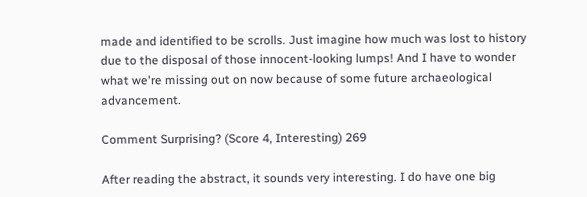made and identified to be scrolls. Just imagine how much was lost to history due to the disposal of those innocent-looking lumps! And I have to wonder what we're missing out on now because of some future archaeological advancement.

Comment Surprising? (Score 4, Interesting) 269

After reading the abstract, it sounds very interesting. I do have one big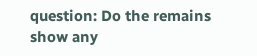question: Do the remains show any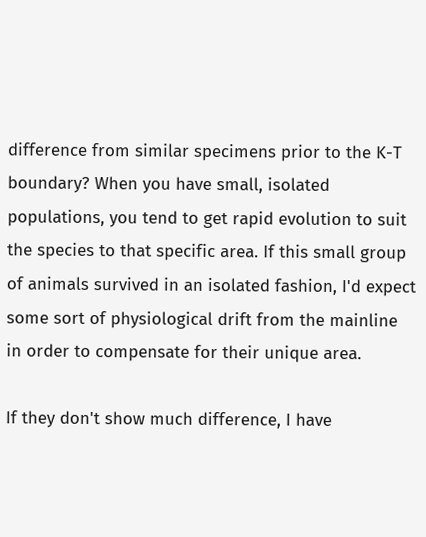difference from similar specimens prior to the K-T boundary? When you have small, isolated populations, you tend to get rapid evolution to suit the species to that specific area. If this small group of animals survived in an isolated fashion, I'd expect some sort of physiological drift from the mainline in order to compensate for their unique area.

If they don't show much difference, I have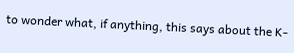to wonder what, if anything, this says about the K-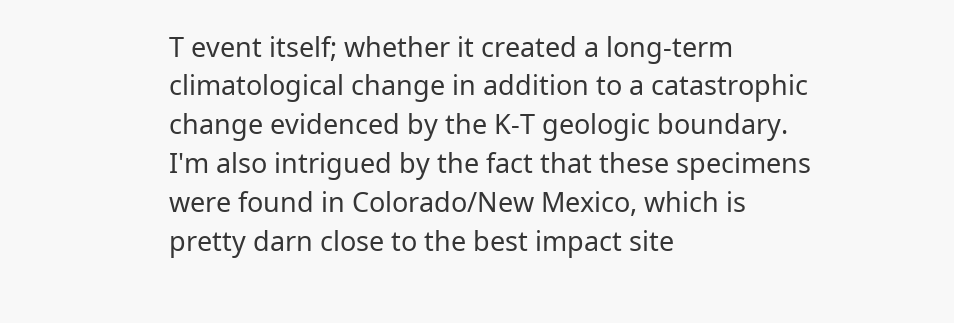T event itself; whether it created a long-term climatological change in addition to a catastrophic change evidenced by the K-T geologic boundary. I'm also intrigued by the fact that these specimens were found in Colorado/New Mexico, which is pretty darn close to the best impact site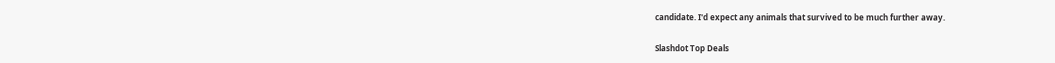candidate. I'd expect any animals that survived to be much further away.

Slashdot Top Deals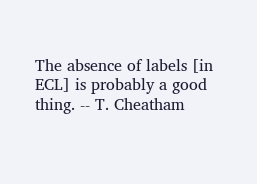The absence of labels [in ECL] is probably a good thing. -- T. Cheatham